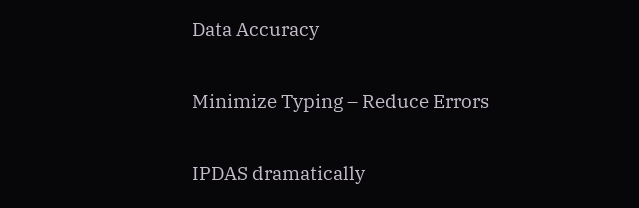Data Accuracy

Minimize Typing – Reduce Errors

IPDAS dramatically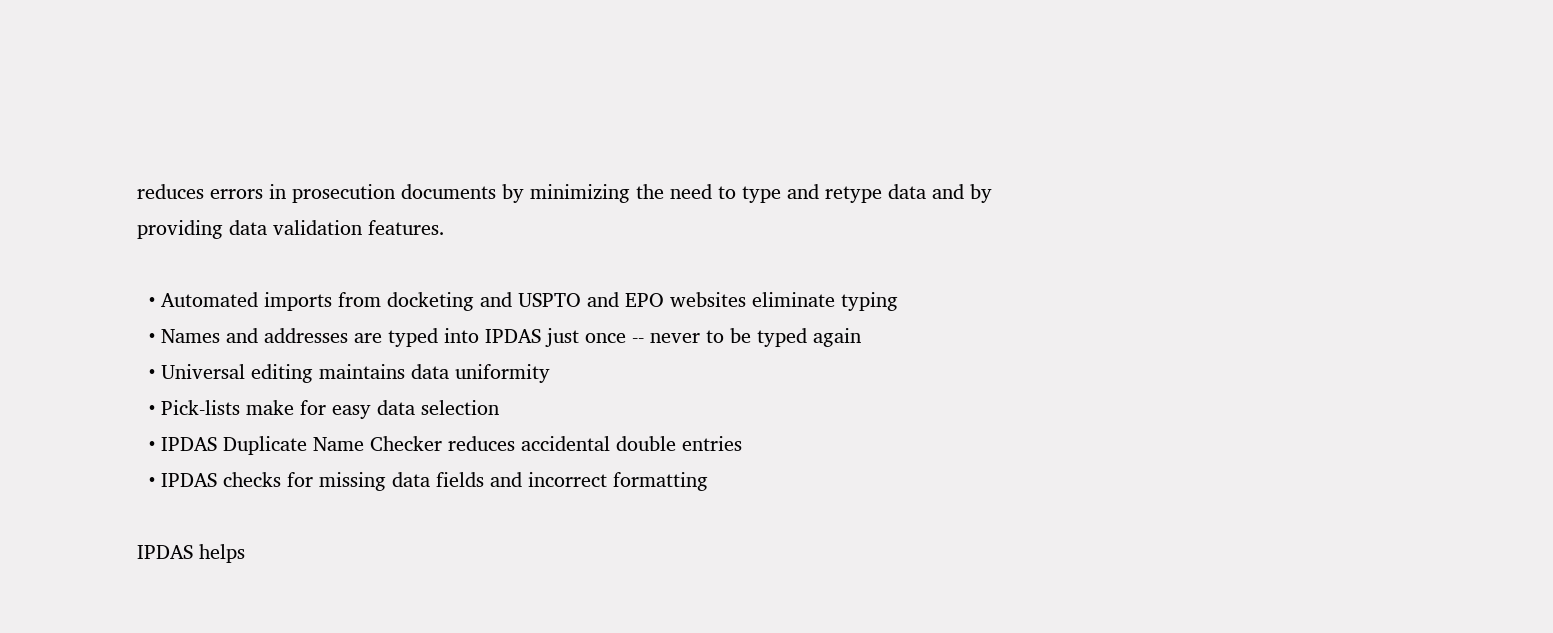reduces errors in prosecution documents by minimizing the need to type and retype data and by providing data validation features.

  • Automated imports from docketing and USPTO and EPO websites eliminate typing
  • Names and addresses are typed into IPDAS just once -- never to be typed again
  • Universal editing maintains data uniformity
  • Pick-lists make for easy data selection
  • IPDAS Duplicate Name Checker reduces accidental double entries
  • IPDAS checks for missing data fields and incorrect formatting

IPDAS helps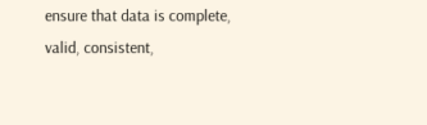ensure that data is complete, valid, consistent,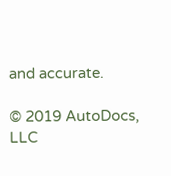and accurate.

© 2019 AutoDocs, LLC